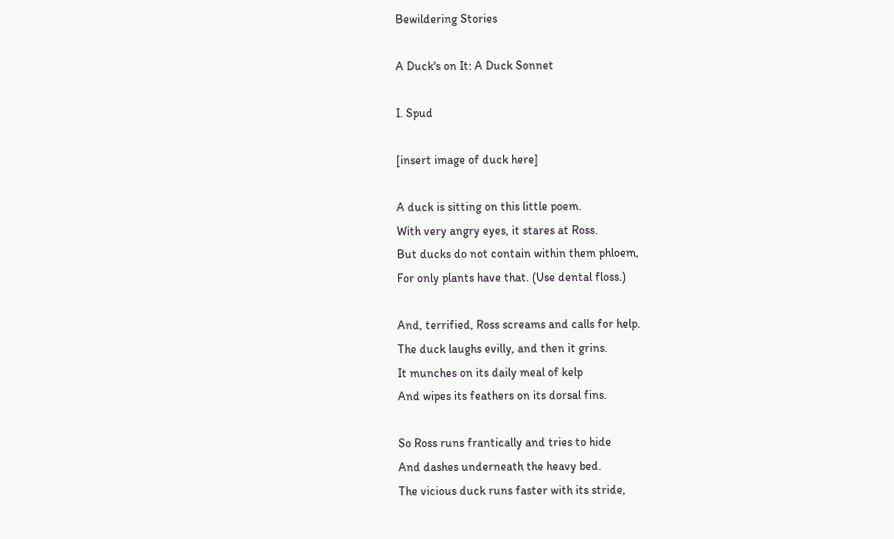Bewildering Stories

A Duck's on It: A Duck Sonnet

I. Spud

[insert image of duck here]

A duck is sitting on this little poem.
With very angry eyes, it stares at Ross.
But ducks do not contain within them phloem,
For only plants have that. (Use dental floss.)

And, terrified, Ross screams and calls for help.
The duck laughs evilly, and then it grins.
It munches on its daily meal of kelp
And wipes its feathers on its dorsal fins.

So Ross runs frantically and tries to hide
And dashes underneath the heavy bed.
The vicious duck runs faster with its stride,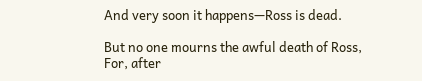And very soon it happens—Ross is dead.

But no one mourns the awful death of Ross,
For, after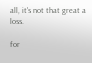all, it's not that great a loss.

for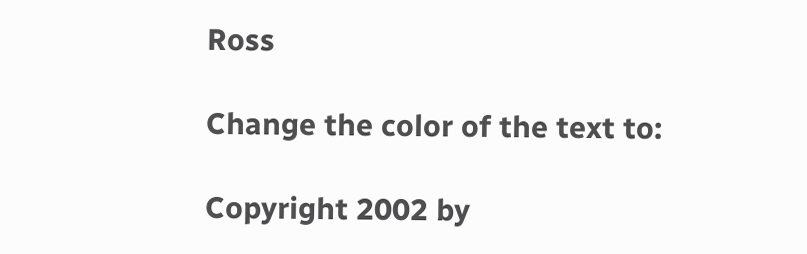Ross

Change the color of the text to:

Copyright 2002 by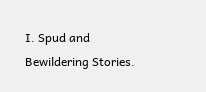I. Spud and Bewildering Stories.